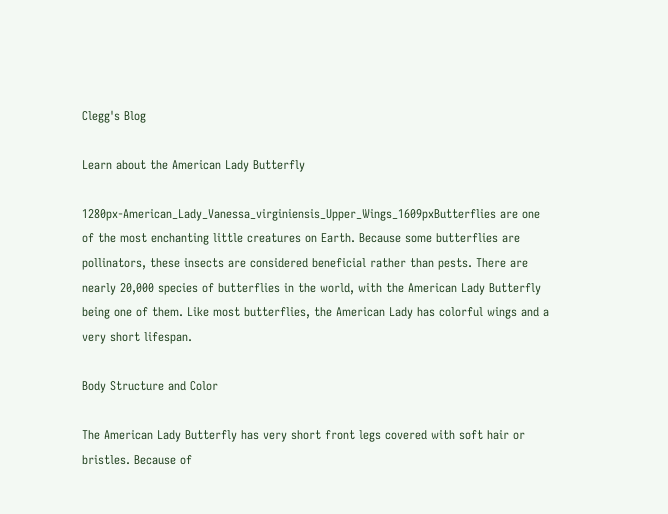Clegg's Blog

Learn about the American Lady Butterfly

1280px-American_Lady_Vanessa_virginiensis_Upper_Wings_1609pxButterflies are one of the most enchanting little creatures on Earth. Because some butterflies are pollinators, these insects are considered beneficial rather than pests. There are nearly 20,000 species of butterflies in the world, with the American Lady Butterfly being one of them. Like most butterflies, the American Lady has colorful wings and a very short lifespan.

Body Structure and Color

The American Lady Butterfly has very short front legs covered with soft hair or bristles. Because of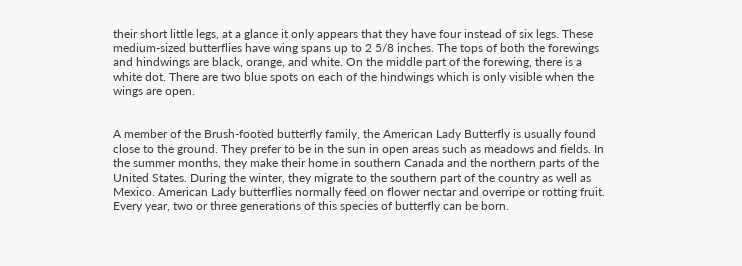their short little legs, at a glance it only appears that they have four instead of six legs. These medium-sized butterflies have wing spans up to 2 5/8 inches. The tops of both the forewings and hindwings are black, orange, and white. On the middle part of the forewing, there is a white dot. There are two blue spots on each of the hindwings which is only visible when the wings are open.


A member of the Brush-footed butterfly family, the American Lady Butterfly is usually found close to the ground. They prefer to be in the sun in open areas such as meadows and fields. In the summer months, they make their home in southern Canada and the northern parts of the United States. During the winter, they migrate to the southern part of the country as well as Mexico. American Lady butterflies normally feed on flower nectar and overripe or rotting fruit. Every year, two or three generations of this species of butterfly can be born.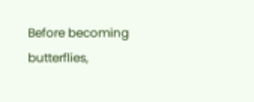Before becoming butterflies,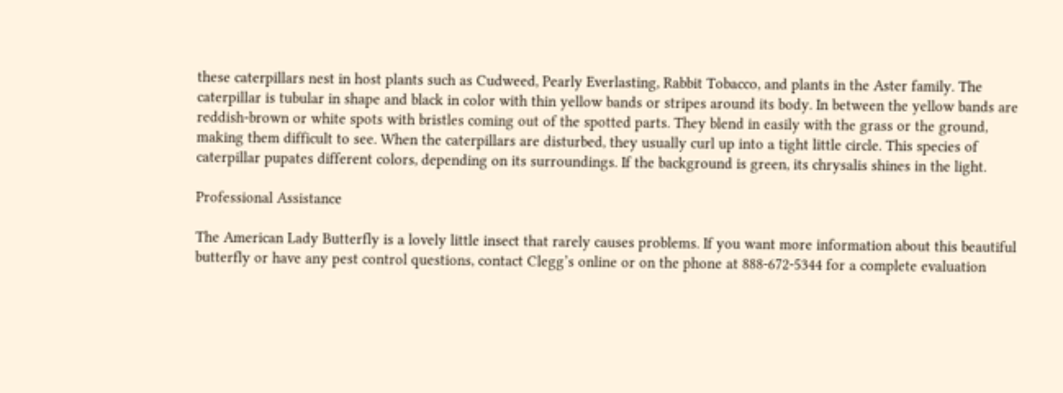these caterpillars nest in host plants such as Cudweed, Pearly Everlasting, Rabbit Tobacco, and plants in the Aster family. The caterpillar is tubular in shape and black in color with thin yellow bands or stripes around its body. In between the yellow bands are reddish-brown or white spots with bristles coming out of the spotted parts. They blend in easily with the grass or the ground, making them difficult to see. When the caterpillars are disturbed, they usually curl up into a tight little circle. This species of caterpillar pupates different colors, depending on its surroundings. If the background is green, its chrysalis shines in the light.

Professional Assistance

The American Lady Butterfly is a lovely little insect that rarely causes problems. If you want more information about this beautiful butterfly or have any pest control questions, contact Clegg’s online or on the phone at 888-672-5344 for a complete evaluation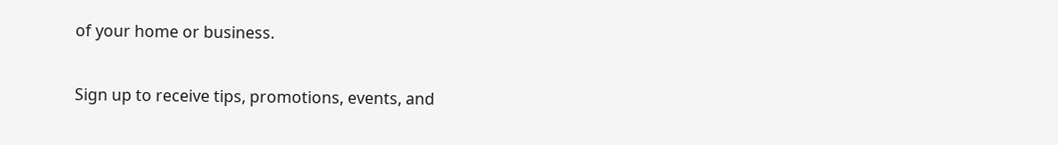of your home or business.

Sign up to receive tips, promotions, events, and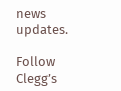news updates.

Follow Clegg’s